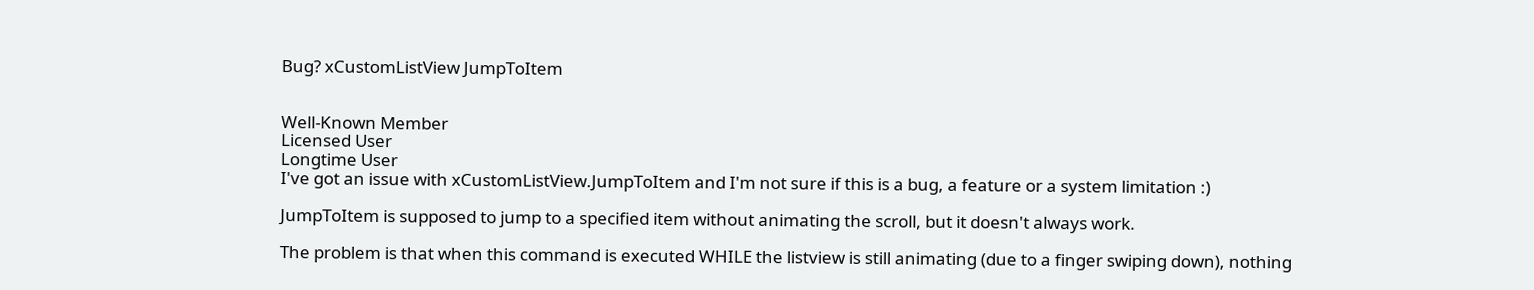Bug? xCustomListView JumpToItem


Well-Known Member
Licensed User
Longtime User
I've got an issue with xCustomListView.JumpToItem and I'm not sure if this is a bug, a feature or a system limitation :)

JumpToItem is supposed to jump to a specified item without animating the scroll, but it doesn't always work.

The problem is that when this command is executed WHILE the listview is still animating (due to a finger swiping down), nothing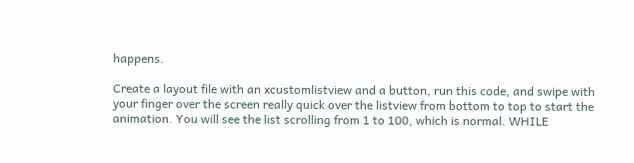happens.

Create a layout file with an xcustomlistview and a button, run this code, and swipe with your finger over the screen really quick over the listview from bottom to top to start the animation. You will see the list scrolling from 1 to 100, which is normal. WHILE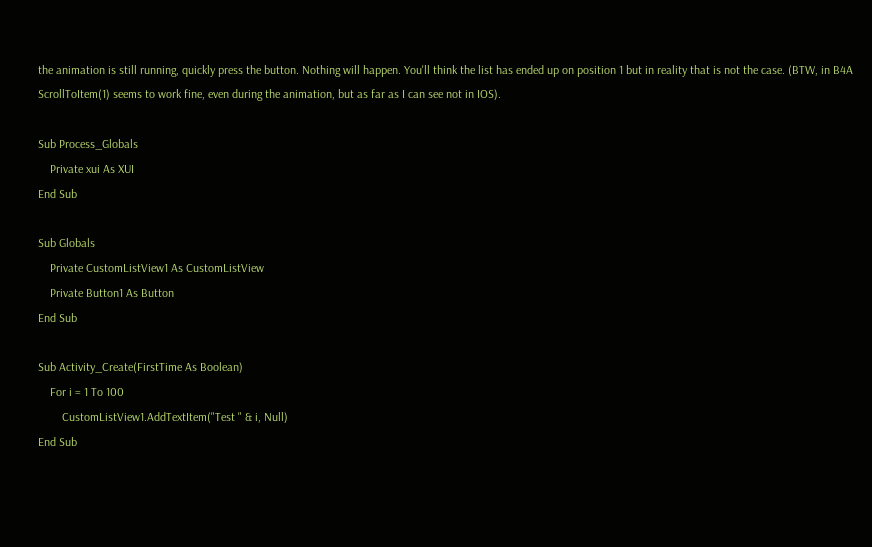the animation is still running, quickly press the button. Nothing will happen. You'll think the list has ended up on position 1 but in reality that is not the case. (BTW, in B4A ScrollToItem(1) seems to work fine, even during the animation, but as far as I can see not in IOS).

Sub Process_Globals
    Private xui As XUI
End Sub

Sub Globals
    Private CustomListView1 As CustomListView
    Private Button1 As Button
End Sub

Sub Activity_Create(FirstTime As Boolean)
    For i = 1 To 100
        CustomListView1.AddTextItem("Test " & i, Null)
End Sub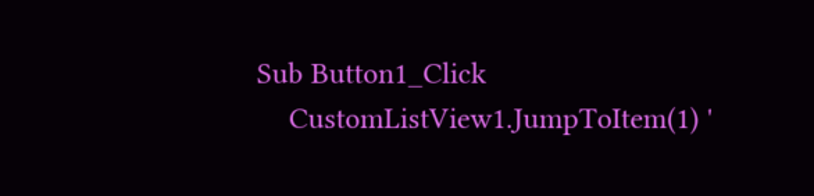Sub Button1_Click
    CustomListView1.JumpToItem(1) '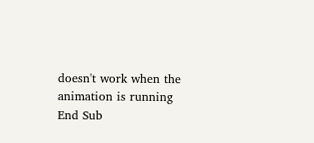doesn't work when the animation is running
End Sub